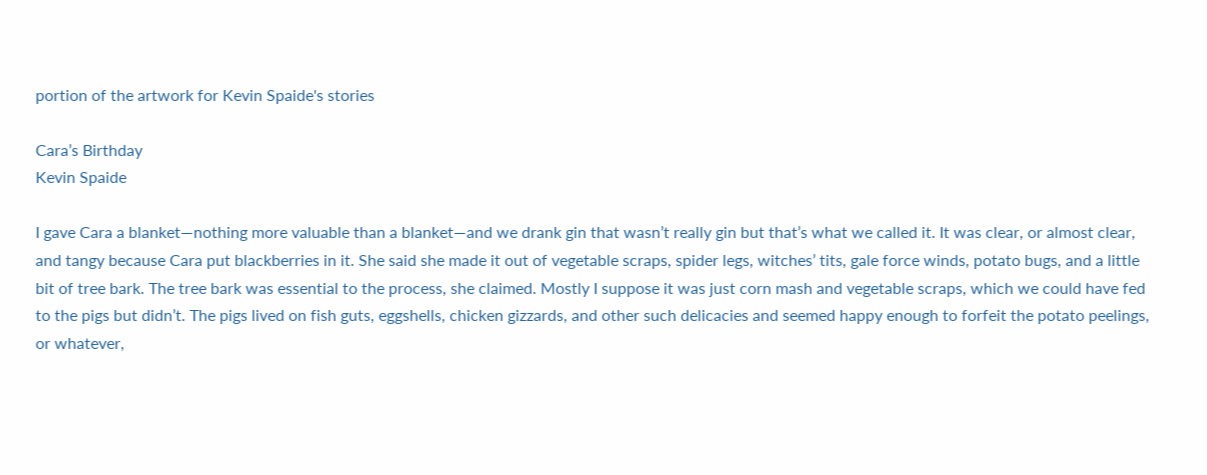portion of the artwork for Kevin Spaide's stories

Cara’s Birthday
Kevin Spaide

I gave Cara a blanket—nothing more valuable than a blanket—and we drank gin that wasn’t really gin but that’s what we called it. It was clear, or almost clear, and tangy because Cara put blackberries in it. She said she made it out of vegetable scraps, spider legs, witches’ tits, gale force winds, potato bugs, and a little bit of tree bark. The tree bark was essential to the process, she claimed. Mostly I suppose it was just corn mash and vegetable scraps, which we could have fed to the pigs but didn’t. The pigs lived on fish guts, eggshells, chicken gizzards, and other such delicacies and seemed happy enough to forfeit the potato peelings, or whatever,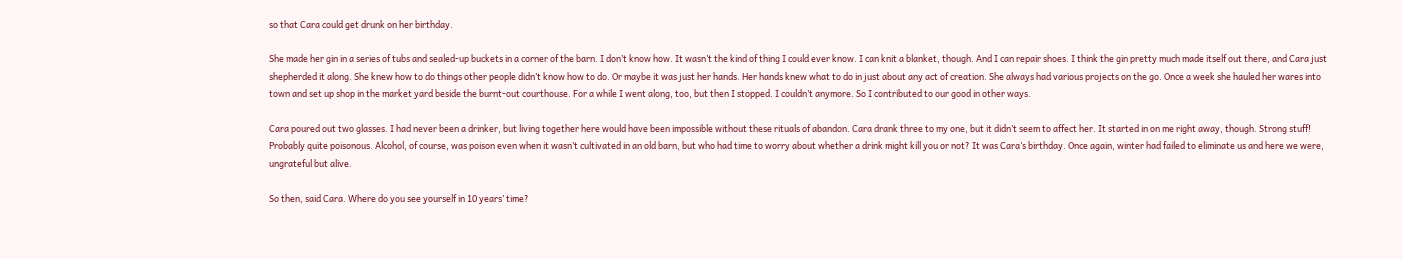so that Cara could get drunk on her birthday.

She made her gin in a series of tubs and sealed-up buckets in a corner of the barn. I don’t know how. It wasn’t the kind of thing I could ever know. I can knit a blanket, though. And I can repair shoes. I think the gin pretty much made itself out there, and Cara just shepherded it along. She knew how to do things other people didn’t know how to do. Or maybe it was just her hands. Her hands knew what to do in just about any act of creation. She always had various projects on the go. Once a week she hauled her wares into town and set up shop in the market yard beside the burnt-out courthouse. For a while I went along, too, but then I stopped. I couldn’t anymore. So I contributed to our good in other ways.

Cara poured out two glasses. I had never been a drinker, but living together here would have been impossible without these rituals of abandon. Cara drank three to my one, but it didn’t seem to affect her. It started in on me right away, though. Strong stuff! Probably quite poisonous. Alcohol, of course, was poison even when it wasn’t cultivated in an old barn, but who had time to worry about whether a drink might kill you or not? It was Cara’s birthday. Once again, winter had failed to eliminate us and here we were, ungrateful but alive.

So then, said Cara. Where do you see yourself in 10 years’ time?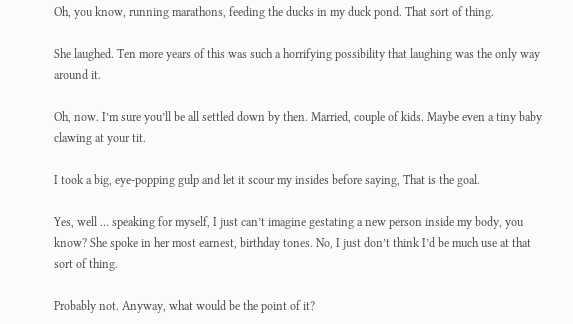Oh, you know, running marathons, feeding the ducks in my duck pond. That sort of thing.

She laughed. Ten more years of this was such a horrifying possibility that laughing was the only way around it.

Oh, now. I’m sure you’ll be all settled down by then. Married, couple of kids. Maybe even a tiny baby clawing at your tit.

I took a big, eye-popping gulp and let it scour my insides before saying, That is the goal.

Yes, well … speaking for myself, I just can’t imagine gestating a new person inside my body, you know? She spoke in her most earnest, birthday tones. No, I just don’t think I’d be much use at that sort of thing.

Probably not. Anyway, what would be the point of it?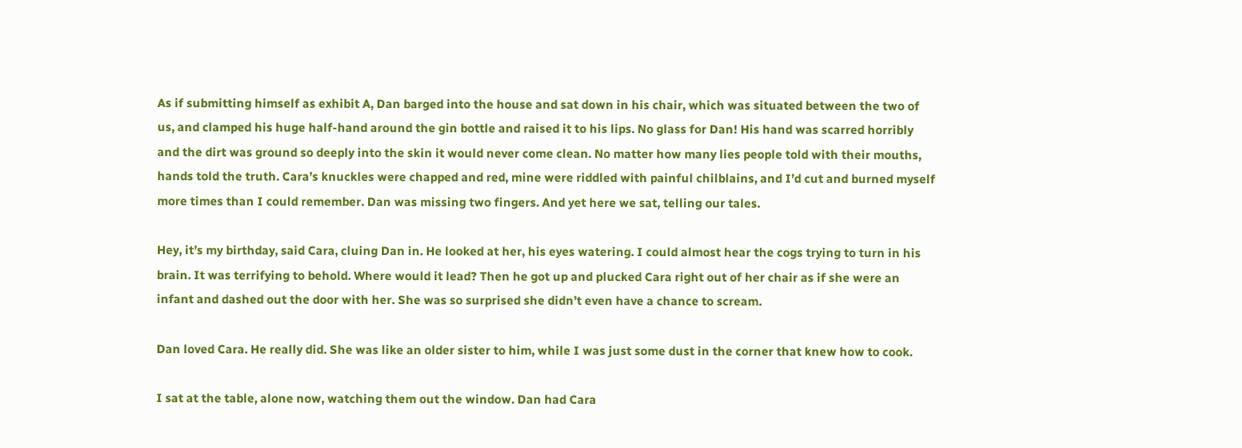As if submitting himself as exhibit A, Dan barged into the house and sat down in his chair, which was situated between the two of us, and clamped his huge half-hand around the gin bottle and raised it to his lips. No glass for Dan! His hand was scarred horribly and the dirt was ground so deeply into the skin it would never come clean. No matter how many lies people told with their mouths, hands told the truth. Cara’s knuckles were chapped and red, mine were riddled with painful chilblains, and I’d cut and burned myself more times than I could remember. Dan was missing two fingers. And yet here we sat, telling our tales.

Hey, it’s my birthday, said Cara, cluing Dan in. He looked at her, his eyes watering. I could almost hear the cogs trying to turn in his brain. It was terrifying to behold. Where would it lead? Then he got up and plucked Cara right out of her chair as if she were an infant and dashed out the door with her. She was so surprised she didn’t even have a chance to scream.

Dan loved Cara. He really did. She was like an older sister to him, while I was just some dust in the corner that knew how to cook.

I sat at the table, alone now, watching them out the window. Dan had Cara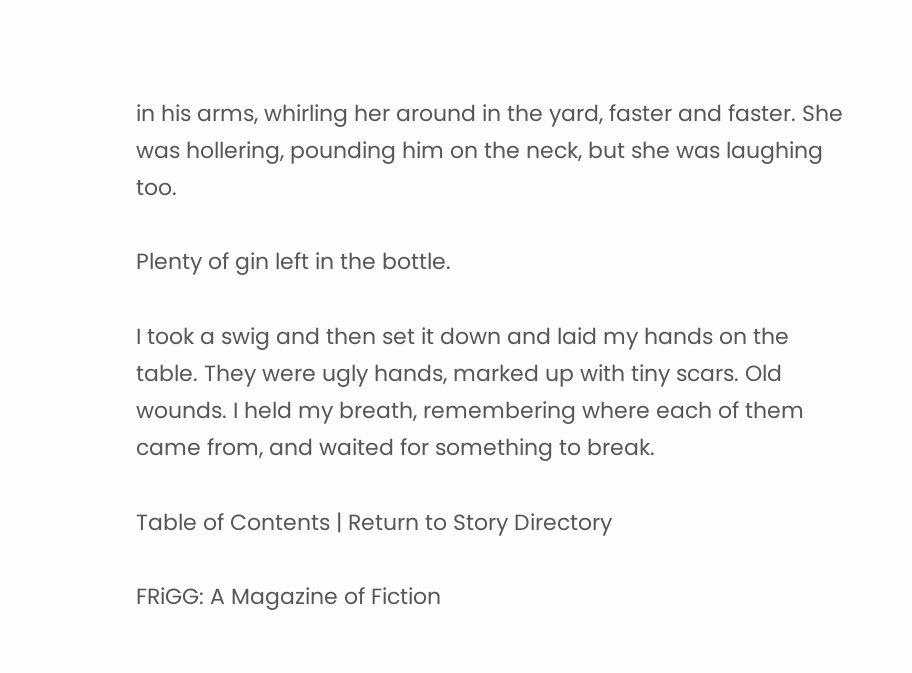in his arms, whirling her around in the yard, faster and faster. She was hollering, pounding him on the neck, but she was laughing too.

Plenty of gin left in the bottle.

I took a swig and then set it down and laid my hands on the table. They were ugly hands, marked up with tiny scars. Old wounds. I held my breath, remembering where each of them came from, and waited for something to break.

Table of Contents | Return to Story Directory

FRiGG: A Magazine of Fiction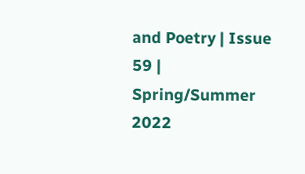and Poetry | Issue 59 | Spring/Summer 2022